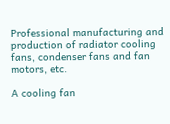Professional manufacturing and production of radiator cooling fans, condenser fans and fan motors, etc.

A cooling fan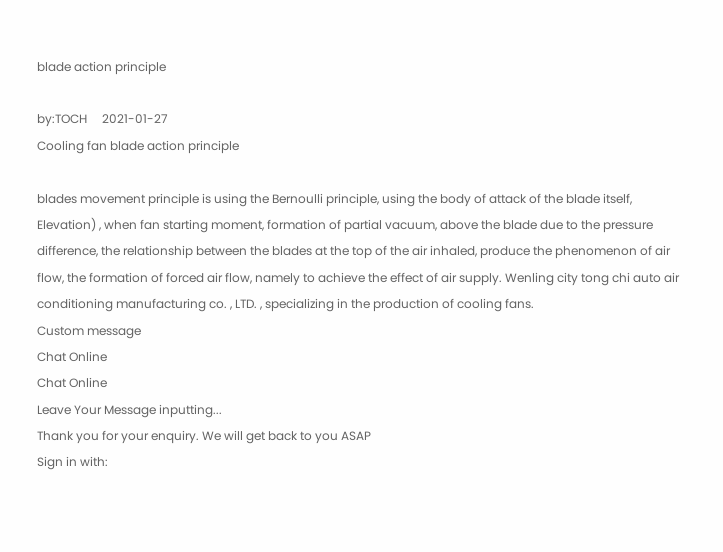blade action principle

by:TOCH     2021-01-27
Cooling fan blade action principle

blades movement principle is using the Bernoulli principle, using the body of attack of the blade itself, Elevation) , when fan starting moment, formation of partial vacuum, above the blade due to the pressure difference, the relationship between the blades at the top of the air inhaled, produce the phenomenon of air flow, the formation of forced air flow, namely to achieve the effect of air supply. Wenling city tong chi auto air conditioning manufacturing co. , LTD. , specializing in the production of cooling fans.
Custom message
Chat Online
Chat Online
Leave Your Message inputting...
Thank you for your enquiry. We will get back to you ASAP
Sign in with: